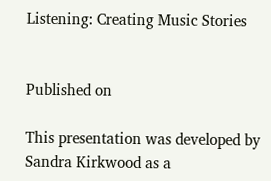Listening: Creating Music Stories


Published on

This presentation was developed by Sandra Kirkwood as a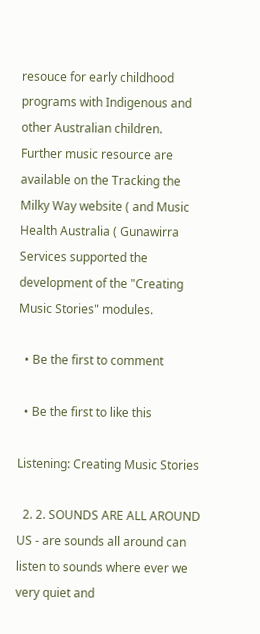resouce for early childhood programs with Indigenous and other Australian children. Further music resource are available on the Tracking the Milky Way website ( and Music Health Australia ( Gunawirra Services supported the development of the "Creating Music Stories" modules.

  • Be the first to comment

  • Be the first to like this

Listening: Creating Music Stories

  2. 2. SOUNDS ARE ALL AROUND US - are sounds all around can listen to sounds where ever we very quiet and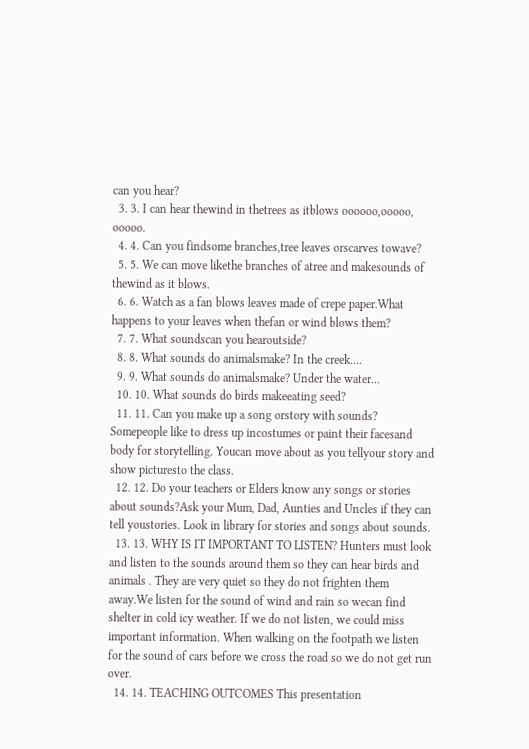can you hear?
  3. 3. I can hear thewind in thetrees as itblows oooooo,ooooo, ooooo.
  4. 4. Can you findsome branches,tree leaves orscarves towave?
  5. 5. We can move likethe branches of atree and makesounds of thewind as it blows.
  6. 6. Watch as a fan blows leaves made of crepe paper.What happens to your leaves when thefan or wind blows them?
  7. 7. What soundscan you hearoutside?
  8. 8. What sounds do animalsmake? In the creek….
  9. 9. What sounds do animalsmake? Under the water…
  10. 10. What sounds do birds makeeating seed?
  11. 11. Can you make up a song orstory with sounds? Somepeople like to dress up incostumes or paint their facesand body for storytelling. Youcan move about as you tellyour story and show picturesto the class.
  12. 12. Do your teachers or Elders know any songs or stories about sounds?Ask your Mum, Dad, Aunties and Uncles if they can tell youstories. Look in library for stories and songs about sounds.
  13. 13. WHY IS IT IMPORTANT TO LISTEN? Hunters must look and listen to the sounds around them so they can hear birds and animals . They are very quiet so they do not frighten them away.We listen for the sound of wind and rain so wecan find shelter in cold icy weather. If we do not listen, we could miss important information. When walking on the footpath we listen for the sound of cars before we cross the road so we do not get run over.
  14. 14. TEACHING OUTCOMES This presentation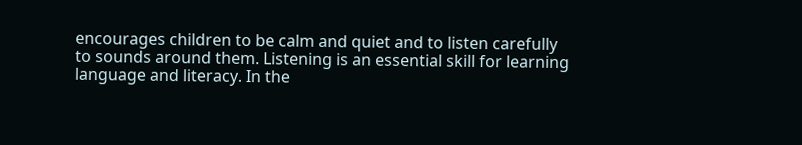encourages children to be calm and quiet and to listen carefully to sounds around them. Listening is an essential skill for learning language and literacy. In the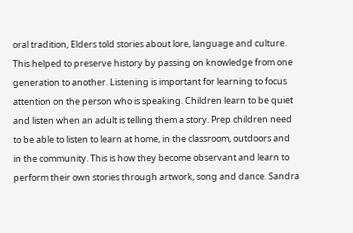oral tradition, Elders told stories about lore, language and culture. This helped to preserve history by passing on knowledge from one generation to another. Listening is important for learning to focus attention on the person who is speaking. Children learn to be quiet and listen when an adult is telling them a story. Prep children need to be able to listen to learn at home, in the classroom, outdoors and in the community. This is how they become observant and learn to perform their own stories through artwork, song and dance. Sandra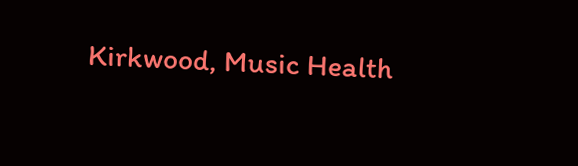Kirkwood, Music Health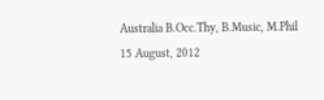Australia B.Occ.Thy, B.Music, M.Phil 15 August, 2012